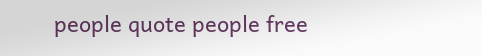people quote people free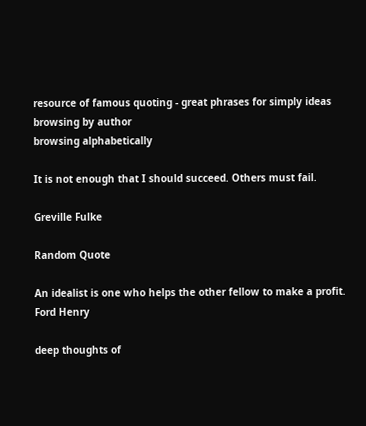resource of famous quoting - great phrases for simply ideas
browsing by author
browsing alphabetically

It is not enough that I should succeed. Others must fail.

Greville Fulke

Random Quote

An idealist is one who helps the other fellow to make a profit.
Ford Henry

deep thoughts of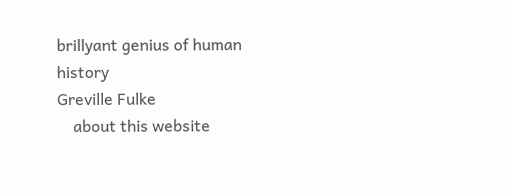brillyant genius of human history
Greville Fulke
    about this website